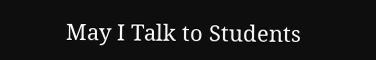May I Talk to Students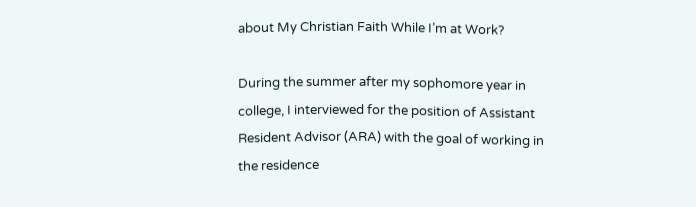about My Christian Faith While I’m at Work?

During the summer after my sophomore year in college, I interviewed for the position of Assistant Resident Advisor (ARA) with the goal of working in the residence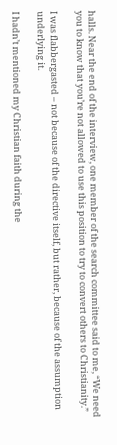halls. Near the end of the interview, one member of the search committee said to me, “We need you to know that you’re not allowed to use this position to try to convert others to Christianity.”

I was flabbergasted – not because of the directive itself, but rather, because of the assumption underlying it.

I hadn’t mentioned my Christian faith during the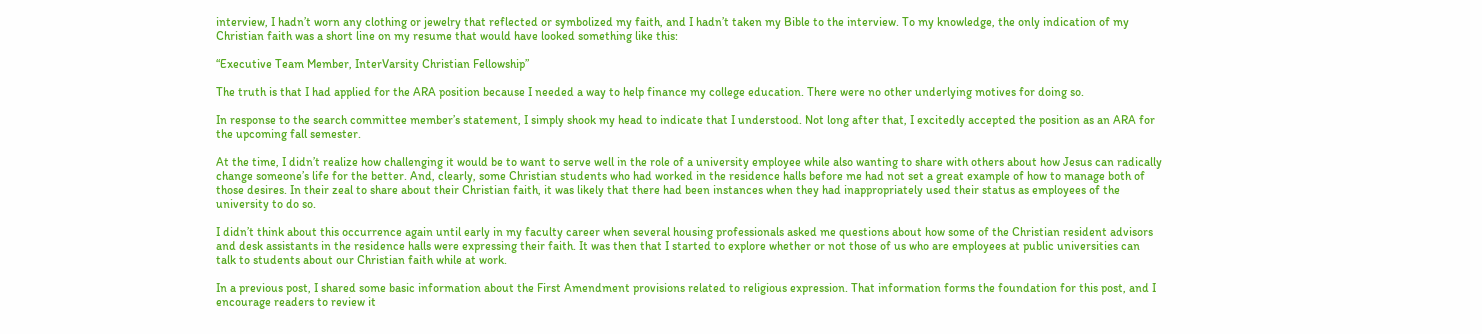interview, I hadn’t worn any clothing or jewelry that reflected or symbolized my faith, and I hadn’t taken my Bible to the interview. To my knowledge, the only indication of my Christian faith was a short line on my resume that would have looked something like this:

“Executive Team Member, InterVarsity Christian Fellowship”

The truth is that I had applied for the ARA position because I needed a way to help finance my college education. There were no other underlying motives for doing so.

In response to the search committee member’s statement, I simply shook my head to indicate that I understood. Not long after that, I excitedly accepted the position as an ARA for the upcoming fall semester.

At the time, I didn’t realize how challenging it would be to want to serve well in the role of a university employee while also wanting to share with others about how Jesus can radically change someone’s life for the better. And, clearly, some Christian students who had worked in the residence halls before me had not set a great example of how to manage both of those desires. In their zeal to share about their Christian faith, it was likely that there had been instances when they had inappropriately used their status as employees of the university to do so.

I didn’t think about this occurrence again until early in my faculty career when several housing professionals asked me questions about how some of the Christian resident advisors and desk assistants in the residence halls were expressing their faith. It was then that I started to explore whether or not those of us who are employees at public universities can talk to students about our Christian faith while at work.

In a previous post, I shared some basic information about the First Amendment provisions related to religious expression. That information forms the foundation for this post, and I encourage readers to review it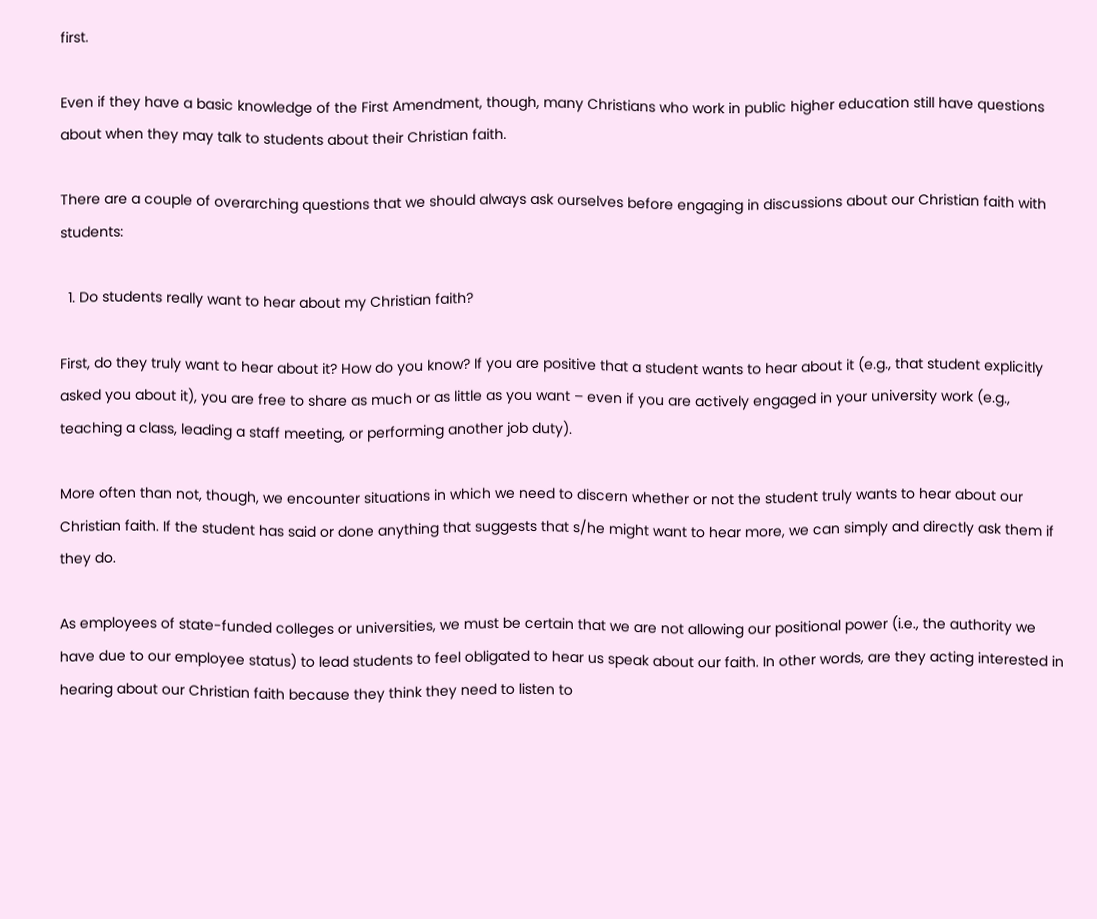first.

Even if they have a basic knowledge of the First Amendment, though, many Christians who work in public higher education still have questions about when they may talk to students about their Christian faith.

There are a couple of overarching questions that we should always ask ourselves before engaging in discussions about our Christian faith with students:

  1. Do students really want to hear about my Christian faith?

First, do they truly want to hear about it? How do you know? If you are positive that a student wants to hear about it (e.g., that student explicitly asked you about it), you are free to share as much or as little as you want – even if you are actively engaged in your university work (e.g., teaching a class, leading a staff meeting, or performing another job duty).

More often than not, though, we encounter situations in which we need to discern whether or not the student truly wants to hear about our Christian faith. If the student has said or done anything that suggests that s/he might want to hear more, we can simply and directly ask them if they do.

As employees of state-funded colleges or universities, we must be certain that we are not allowing our positional power (i.e., the authority we have due to our employee status) to lead students to feel obligated to hear us speak about our faith. In other words, are they acting interested in hearing about our Christian faith because they think they need to listen to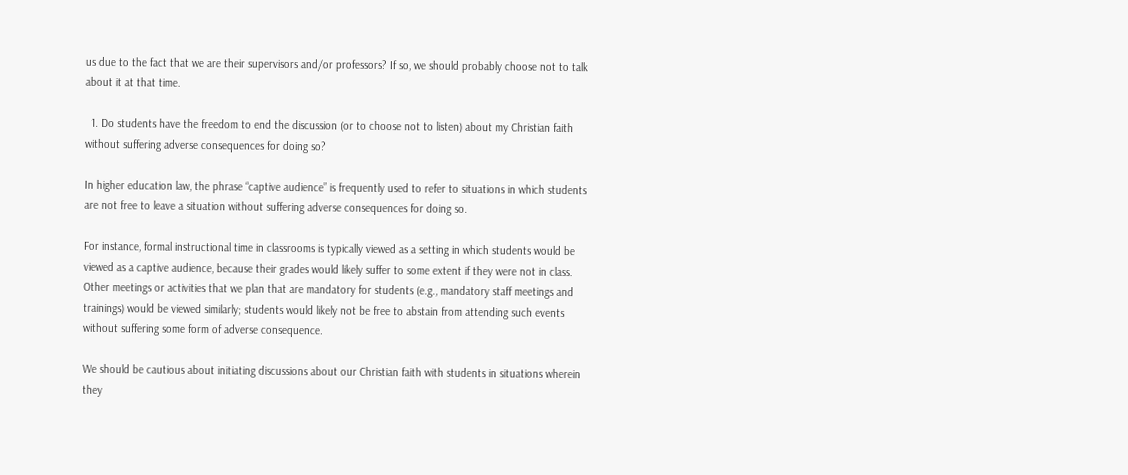us due to the fact that we are their supervisors and/or professors? If so, we should probably choose not to talk about it at that time.

  1. Do students have the freedom to end the discussion (or to choose not to listen) about my Christian faith without suffering adverse consequences for doing so?

In higher education law, the phrase “captive audience” is frequently used to refer to situations in which students are not free to leave a situation without suffering adverse consequences for doing so.

For instance, formal instructional time in classrooms is typically viewed as a setting in which students would be viewed as a captive audience, because their grades would likely suffer to some extent if they were not in class. Other meetings or activities that we plan that are mandatory for students (e.g., mandatory staff meetings and trainings) would be viewed similarly; students would likely not be free to abstain from attending such events without suffering some form of adverse consequence.

We should be cautious about initiating discussions about our Christian faith with students in situations wherein they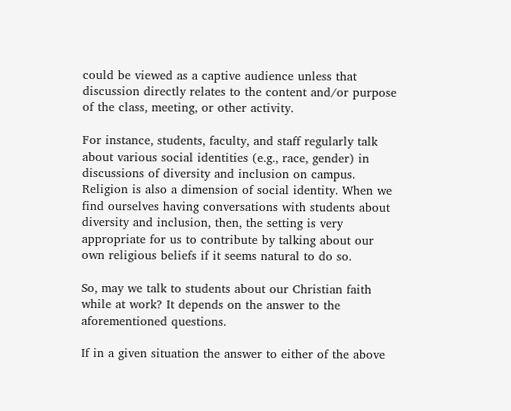could be viewed as a captive audience unless that discussion directly relates to the content and/or purpose of the class, meeting, or other activity.

For instance, students, faculty, and staff regularly talk about various social identities (e.g., race, gender) in discussions of diversity and inclusion on campus. Religion is also a dimension of social identity. When we find ourselves having conversations with students about diversity and inclusion, then, the setting is very appropriate for us to contribute by talking about our own religious beliefs if it seems natural to do so.

So, may we talk to students about our Christian faith while at work? It depends on the answer to the aforementioned questions.

If in a given situation the answer to either of the above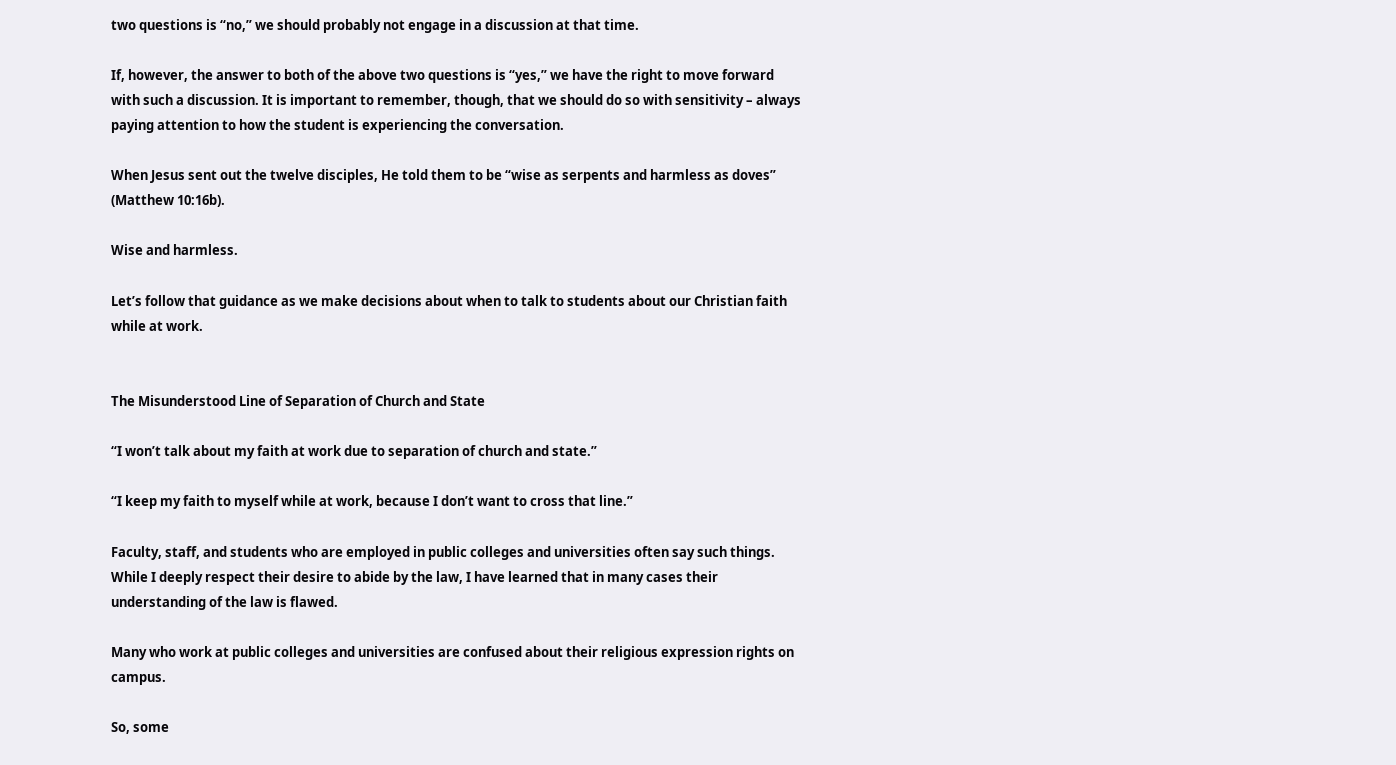two questions is “no,” we should probably not engage in a discussion at that time.

If, however, the answer to both of the above two questions is “yes,” we have the right to move forward with such a discussion. It is important to remember, though, that we should do so with sensitivity – always paying attention to how the student is experiencing the conversation.

When Jesus sent out the twelve disciples, He told them to be “wise as serpents and harmless as doves” (Matthew 10:16b).

Wise and harmless.

Let’s follow that guidance as we make decisions about when to talk to students about our Christian faith while at work.


The Misunderstood Line of Separation of Church and State

“I won’t talk about my faith at work due to separation of church and state.”

“I keep my faith to myself while at work, because I don’t want to cross that line.”

Faculty, staff, and students who are employed in public colleges and universities often say such things. While I deeply respect their desire to abide by the law, I have learned that in many cases their understanding of the law is flawed.

Many who work at public colleges and universities are confused about their religious expression rights on campus.

So, some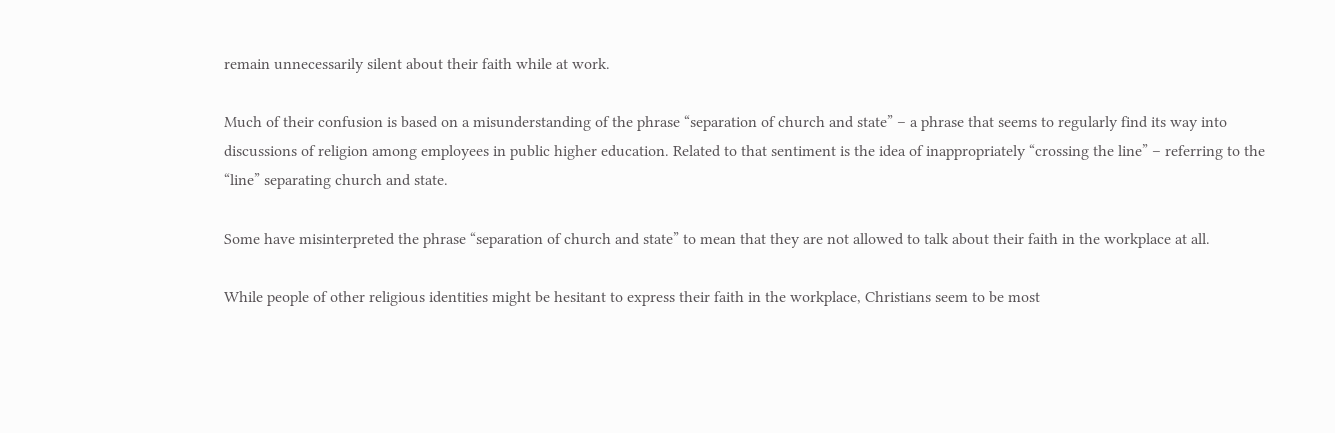remain unnecessarily silent about their faith while at work.

Much of their confusion is based on a misunderstanding of the phrase “separation of church and state” – a phrase that seems to regularly find its way into discussions of religion among employees in public higher education. Related to that sentiment is the idea of inappropriately “crossing the line” – referring to the “line” separating church and state.

Some have misinterpreted the phrase “separation of church and state” to mean that they are not allowed to talk about their faith in the workplace at all.

While people of other religious identities might be hesitant to express their faith in the workplace, Christians seem to be most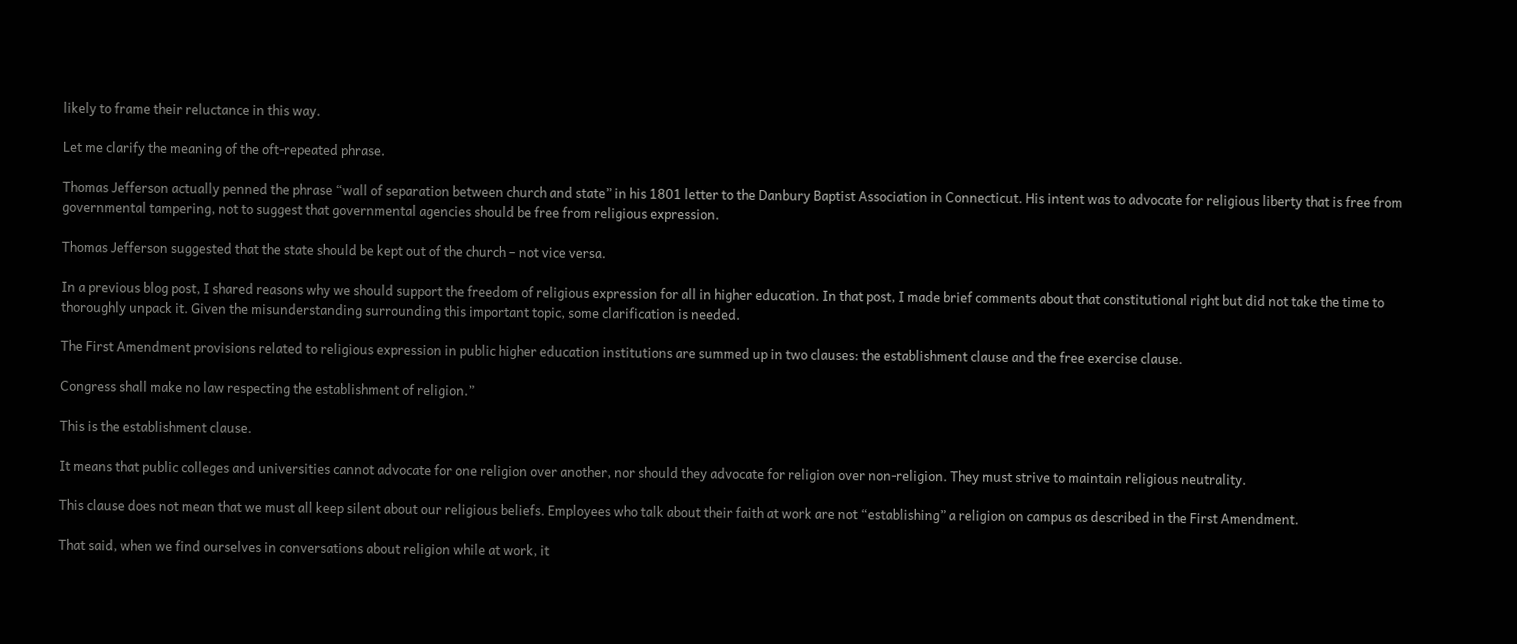likely to frame their reluctance in this way.

Let me clarify the meaning of the oft-repeated phrase.

Thomas Jefferson actually penned the phrase “wall of separation between church and state” in his 1801 letter to the Danbury Baptist Association in Connecticut. His intent was to advocate for religious liberty that is free from governmental tampering, not to suggest that governmental agencies should be free from religious expression.

Thomas Jefferson suggested that the state should be kept out of the church – not vice versa.

In a previous blog post, I shared reasons why we should support the freedom of religious expression for all in higher education. In that post, I made brief comments about that constitutional right but did not take the time to thoroughly unpack it. Given the misunderstanding surrounding this important topic, some clarification is needed.

The First Amendment provisions related to religious expression in public higher education institutions are summed up in two clauses: the establishment clause and the free exercise clause.

Congress shall make no law respecting the establishment of religion.”

This is the establishment clause.

It means that public colleges and universities cannot advocate for one religion over another, nor should they advocate for religion over non-religion. They must strive to maintain religious neutrality.

This clause does not mean that we must all keep silent about our religious beliefs. Employees who talk about their faith at work are not “establishing” a religion on campus as described in the First Amendment.

That said, when we find ourselves in conversations about religion while at work, it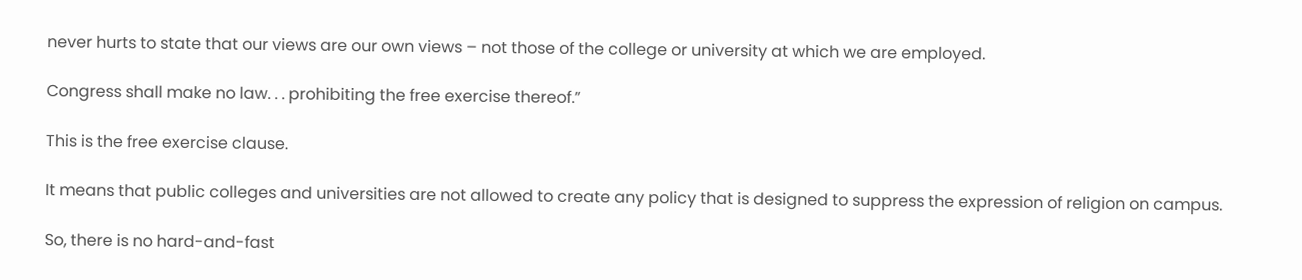never hurts to state that our views are our own views – not those of the college or university at which we are employed.

Congress shall make no law. . . prohibiting the free exercise thereof.”

This is the free exercise clause.

It means that public colleges and universities are not allowed to create any policy that is designed to suppress the expression of religion on campus.

So, there is no hard-and-fast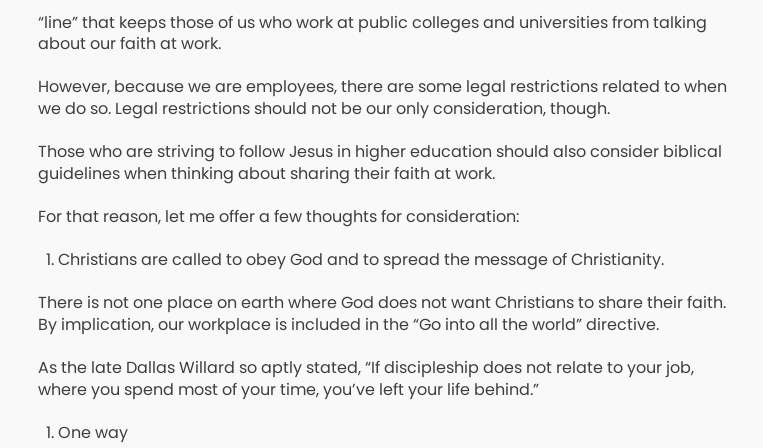“line” that keeps those of us who work at public colleges and universities from talking about our faith at work.

However, because we are employees, there are some legal restrictions related to when we do so. Legal restrictions should not be our only consideration, though.

Those who are striving to follow Jesus in higher education should also consider biblical guidelines when thinking about sharing their faith at work.

For that reason, let me offer a few thoughts for consideration:

  1. Christians are called to obey God and to spread the message of Christianity.

There is not one place on earth where God does not want Christians to share their faith. By implication, our workplace is included in the “Go into all the world” directive.

As the late Dallas Willard so aptly stated, “If discipleship does not relate to your job, where you spend most of your time, you’ve left your life behind.”

  1. One way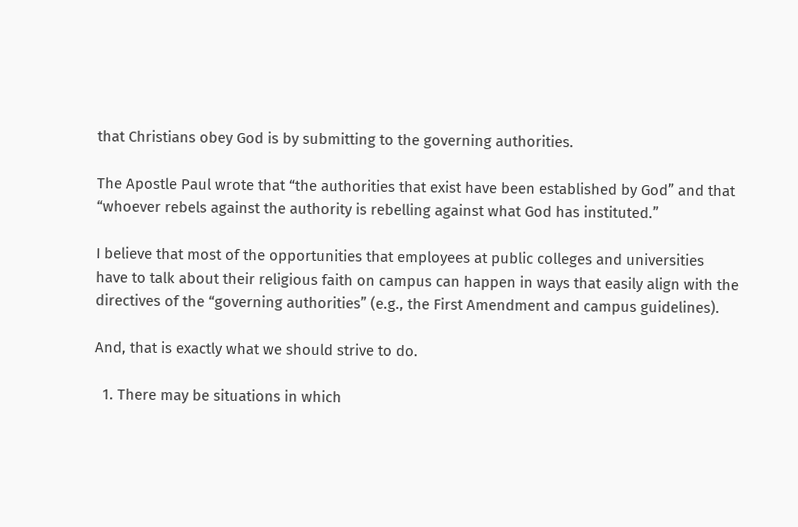that Christians obey God is by submitting to the governing authorities.

The Apostle Paul wrote that “the authorities that exist have been established by God” and that “whoever rebels against the authority is rebelling against what God has instituted.”

I believe that most of the opportunities that employees at public colleges and universities have to talk about their religious faith on campus can happen in ways that easily align with the directives of the “governing authorities” (e.g., the First Amendment and campus guidelines).

And, that is exactly what we should strive to do.

  1. There may be situations in which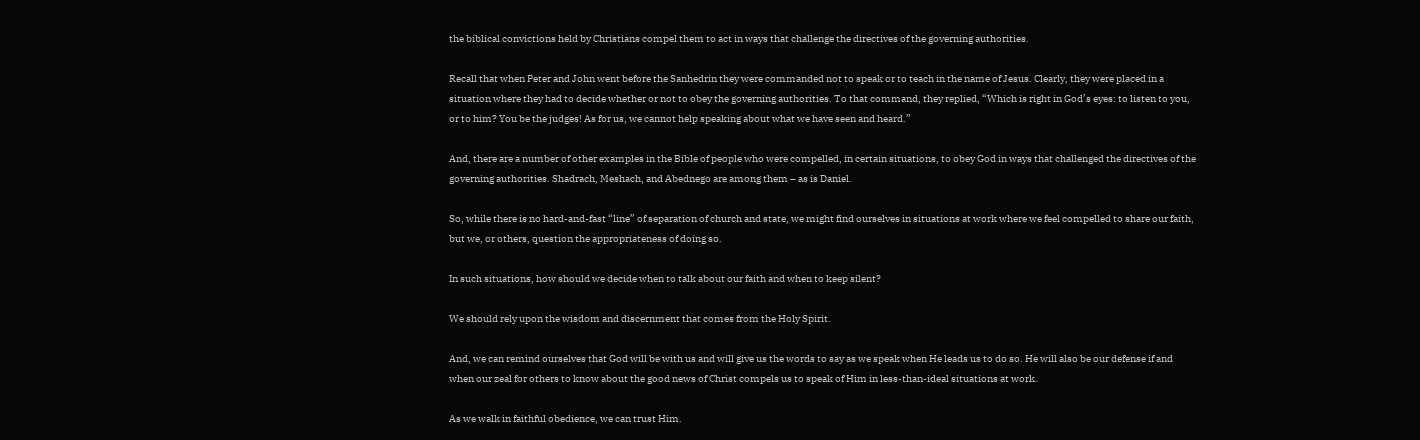the biblical convictions held by Christians compel them to act in ways that challenge the directives of the governing authorities.

Recall that when Peter and John went before the Sanhedrin they were commanded not to speak or to teach in the name of Jesus. Clearly, they were placed in a situation where they had to decide whether or not to obey the governing authorities. To that command, they replied, “Which is right in God’s eyes: to listen to you, or to him? You be the judges! As for us, we cannot help speaking about what we have seen and heard.”

And, there are a number of other examples in the Bible of people who were compelled, in certain situations, to obey God in ways that challenged the directives of the governing authorities. Shadrach, Meshach, and Abednego are among them – as is Daniel.

So, while there is no hard-and-fast “line” of separation of church and state, we might find ourselves in situations at work where we feel compelled to share our faith, but we, or others, question the appropriateness of doing so.

In such situations, how should we decide when to talk about our faith and when to keep silent?

We should rely upon the wisdom and discernment that comes from the Holy Spirit.

And, we can remind ourselves that God will be with us and will give us the words to say as we speak when He leads us to do so. He will also be our defense if and when our zeal for others to know about the good news of Christ compels us to speak of Him in less-than-ideal situations at work.

As we walk in faithful obedience, we can trust Him.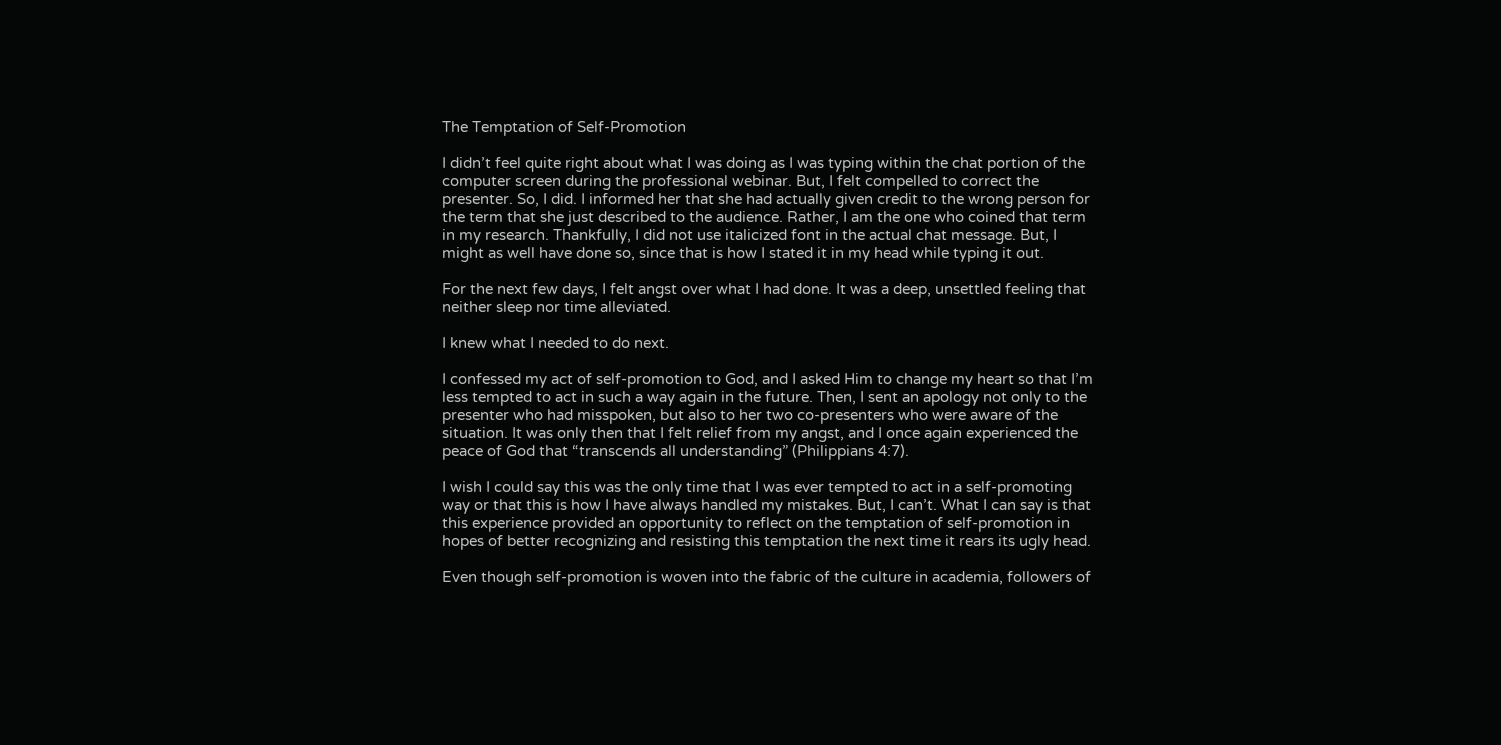The Temptation of Self-Promotion

I didn’t feel quite right about what I was doing as I was typing within the chat portion of the computer screen during the professional webinar. But, I felt compelled to correct the presenter. So, I did. I informed her that she had actually given credit to the wrong person for the term that she just described to the audience. Rather, I am the one who coined that term in my research. Thankfully, I did not use italicized font in the actual chat message. But, I might as well have done so, since that is how I stated it in my head while typing it out.

For the next few days, I felt angst over what I had done. It was a deep, unsettled feeling that neither sleep nor time alleviated.

I knew what I needed to do next.

I confessed my act of self-promotion to God, and I asked Him to change my heart so that I’m less tempted to act in such a way again in the future. Then, I sent an apology not only to the presenter who had misspoken, but also to her two co-presenters who were aware of the situation. It was only then that I felt relief from my angst, and I once again experienced the peace of God that “transcends all understanding” (Philippians 4:7).

I wish I could say this was the only time that I was ever tempted to act in a self-promoting way or that this is how I have always handled my mistakes. But, I can’t. What I can say is that this experience provided an opportunity to reflect on the temptation of self-promotion in hopes of better recognizing and resisting this temptation the next time it rears its ugly head.

Even though self-promotion is woven into the fabric of the culture in academia, followers of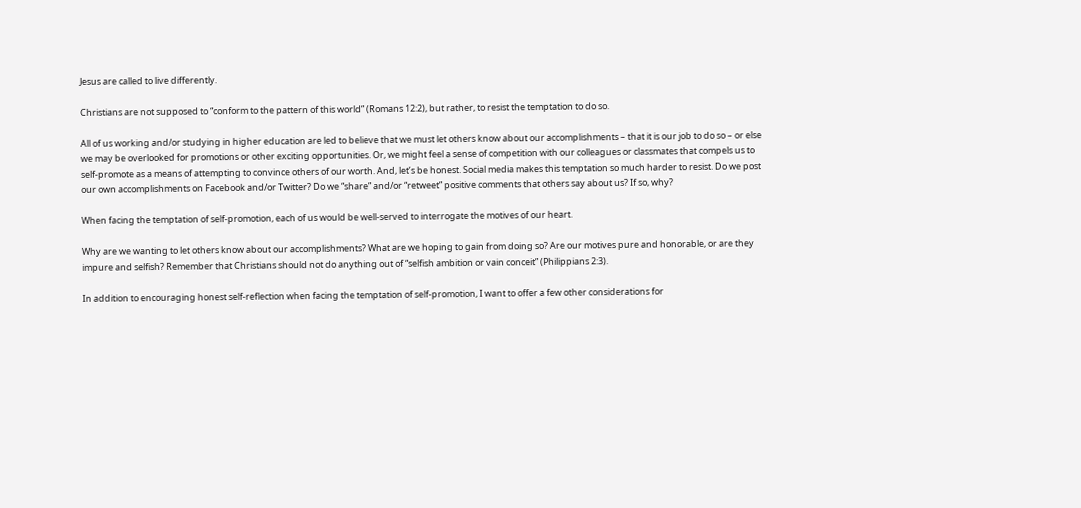Jesus are called to live differently.

Christians are not supposed to “conform to the pattern of this world” (Romans 12:2), but rather, to resist the temptation to do so.

All of us working and/or studying in higher education are led to believe that we must let others know about our accomplishments – that it is our job to do so – or else we may be overlooked for promotions or other exciting opportunities. Or, we might feel a sense of competition with our colleagues or classmates that compels us to self-promote as a means of attempting to convince others of our worth. And, let’s be honest. Social media makes this temptation so much harder to resist. Do we post our own accomplishments on Facebook and/or Twitter? Do we “share” and/or “retweet” positive comments that others say about us? If so, why?

When facing the temptation of self-promotion, each of us would be well-served to interrogate the motives of our heart.

Why are we wanting to let others know about our accomplishments? What are we hoping to gain from doing so? Are our motives pure and honorable, or are they impure and selfish? Remember that Christians should not do anything out of “selfish ambition or vain conceit” (Philippians 2:3).

In addition to encouraging honest self-reflection when facing the temptation of self-promotion, I want to offer a few other considerations for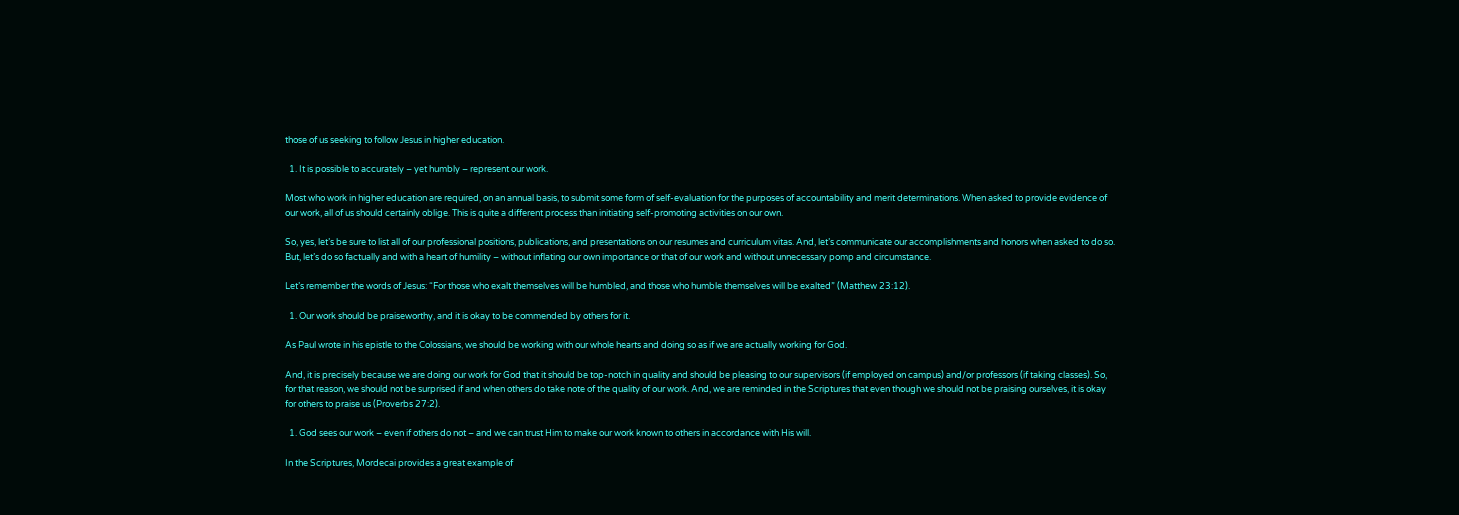those of us seeking to follow Jesus in higher education.

  1. It is possible to accurately – yet humbly – represent our work.

Most who work in higher education are required, on an annual basis, to submit some form of self-evaluation for the purposes of accountability and merit determinations. When asked to provide evidence of our work, all of us should certainly oblige. This is quite a different process than initiating self-promoting activities on our own.

So, yes, let’s be sure to list all of our professional positions, publications, and presentations on our resumes and curriculum vitas. And, let’s communicate our accomplishments and honors when asked to do so. But, let’s do so factually and with a heart of humility – without inflating our own importance or that of our work and without unnecessary pomp and circumstance.

Let’s remember the words of Jesus: “For those who exalt themselves will be humbled, and those who humble themselves will be exalted” (Matthew 23:12).

  1. Our work should be praiseworthy, and it is okay to be commended by others for it.

As Paul wrote in his epistle to the Colossians, we should be working with our whole hearts and doing so as if we are actually working for God.

And, it is precisely because we are doing our work for God that it should be top-notch in quality and should be pleasing to our supervisors (if employed on campus) and/or professors (if taking classes). So, for that reason, we should not be surprised if and when others do take note of the quality of our work. And, we are reminded in the Scriptures that even though we should not be praising ourselves, it is okay for others to praise us (Proverbs 27:2).

  1. God sees our work – even if others do not – and we can trust Him to make our work known to others in accordance with His will.

In the Scriptures, Mordecai provides a great example of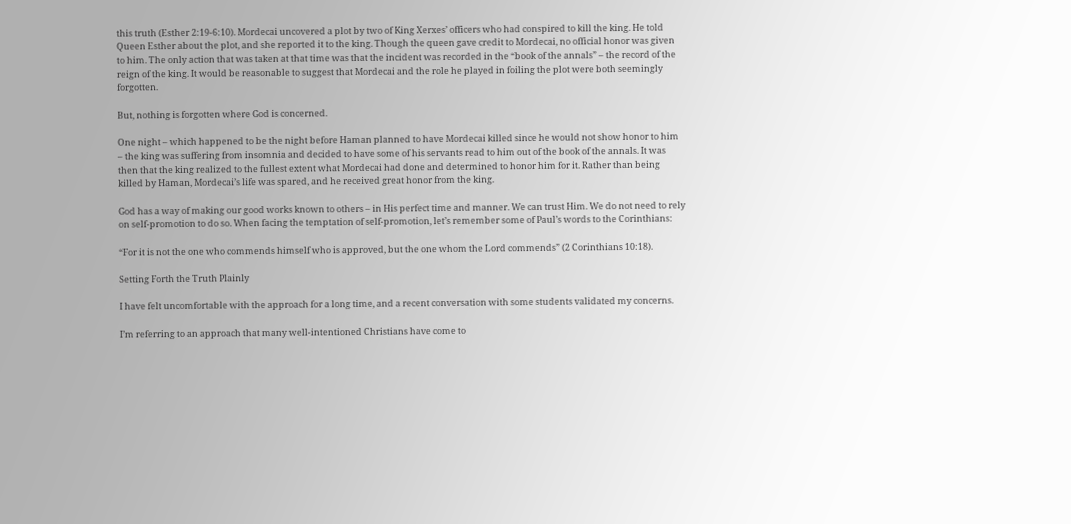this truth (Esther 2:19-6:10). Mordecai uncovered a plot by two of King Xerxes’ officers who had conspired to kill the king. He told Queen Esther about the plot, and she reported it to the king. Though the queen gave credit to Mordecai, no official honor was given to him. The only action that was taken at that time was that the incident was recorded in the “book of the annals” – the record of the reign of the king. It would be reasonable to suggest that Mordecai and the role he played in foiling the plot were both seemingly forgotten.

But, nothing is forgotten where God is concerned.

One night – which happened to be the night before Haman planned to have Mordecai killed since he would not show honor to him – the king was suffering from insomnia and decided to have some of his servants read to him out of the book of the annals. It was then that the king realized to the fullest extent what Mordecai had done and determined to honor him for it. Rather than being killed by Haman, Mordecai’s life was spared, and he received great honor from the king.

God has a way of making our good works known to others – in His perfect time and manner. We can trust Him. We do not need to rely on self-promotion to do so. When facing the temptation of self-promotion, let’s remember some of Paul’s words to the Corinthians:

“For it is not the one who commends himself who is approved, but the one whom the Lord commends” (2 Corinthians 10:18).

Setting Forth the Truth Plainly

I have felt uncomfortable with the approach for a long time, and a recent conversation with some students validated my concerns.

I’m referring to an approach that many well-intentioned Christians have come to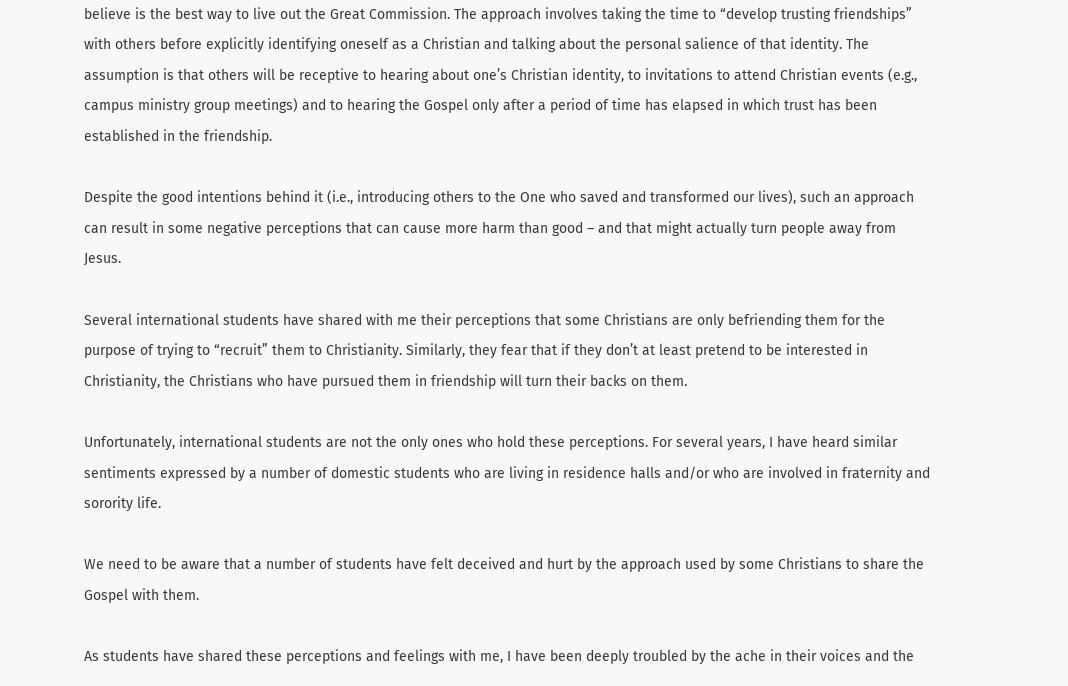believe is the best way to live out the Great Commission. The approach involves taking the time to “develop trusting friendships” with others before explicitly identifying oneself as a Christian and talking about the personal salience of that identity. The assumption is that others will be receptive to hearing about one’s Christian identity, to invitations to attend Christian events (e.g., campus ministry group meetings) and to hearing the Gospel only after a period of time has elapsed in which trust has been established in the friendship.

Despite the good intentions behind it (i.e., introducing others to the One who saved and transformed our lives), such an approach can result in some negative perceptions that can cause more harm than good – and that might actually turn people away from Jesus.

Several international students have shared with me their perceptions that some Christians are only befriending them for the purpose of trying to “recruit” them to Christianity. Similarly, they fear that if they don’t at least pretend to be interested in Christianity, the Christians who have pursued them in friendship will turn their backs on them.

Unfortunately, international students are not the only ones who hold these perceptions. For several years, I have heard similar sentiments expressed by a number of domestic students who are living in residence halls and/or who are involved in fraternity and sorority life.

We need to be aware that a number of students have felt deceived and hurt by the approach used by some Christians to share the Gospel with them.

As students have shared these perceptions and feelings with me, I have been deeply troubled by the ache in their voices and the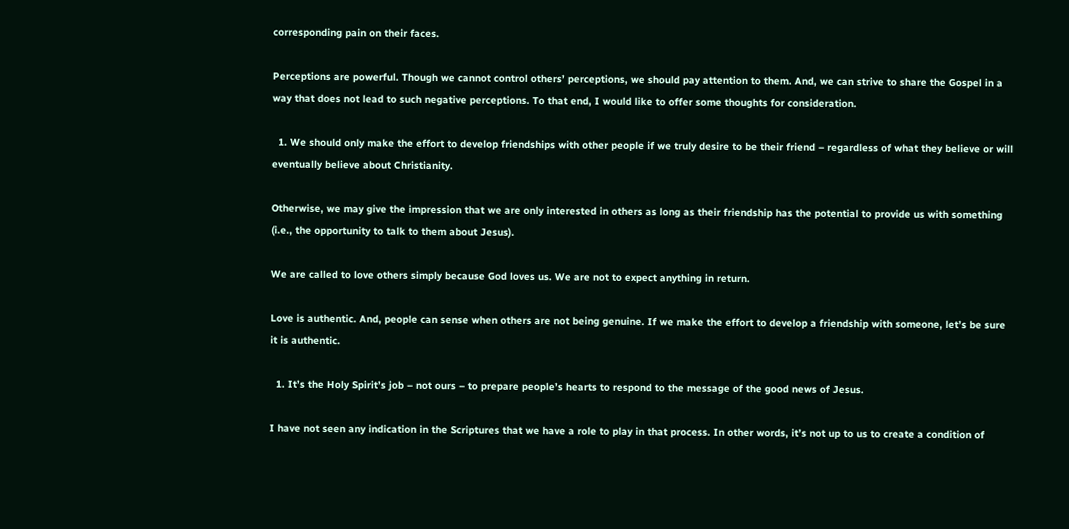corresponding pain on their faces.

Perceptions are powerful. Though we cannot control others’ perceptions, we should pay attention to them. And, we can strive to share the Gospel in a way that does not lead to such negative perceptions. To that end, I would like to offer some thoughts for consideration.

  1. We should only make the effort to develop friendships with other people if we truly desire to be their friend – regardless of what they believe or will eventually believe about Christianity.

Otherwise, we may give the impression that we are only interested in others as long as their friendship has the potential to provide us with something (i.e., the opportunity to talk to them about Jesus).

We are called to love others simply because God loves us. We are not to expect anything in return.

Love is authentic. And, people can sense when others are not being genuine. If we make the effort to develop a friendship with someone, let’s be sure it is authentic.

  1. It’s the Holy Spirit’s job – not ours – to prepare people’s hearts to respond to the message of the good news of Jesus.

I have not seen any indication in the Scriptures that we have a role to play in that process. In other words, it’s not up to us to create a condition of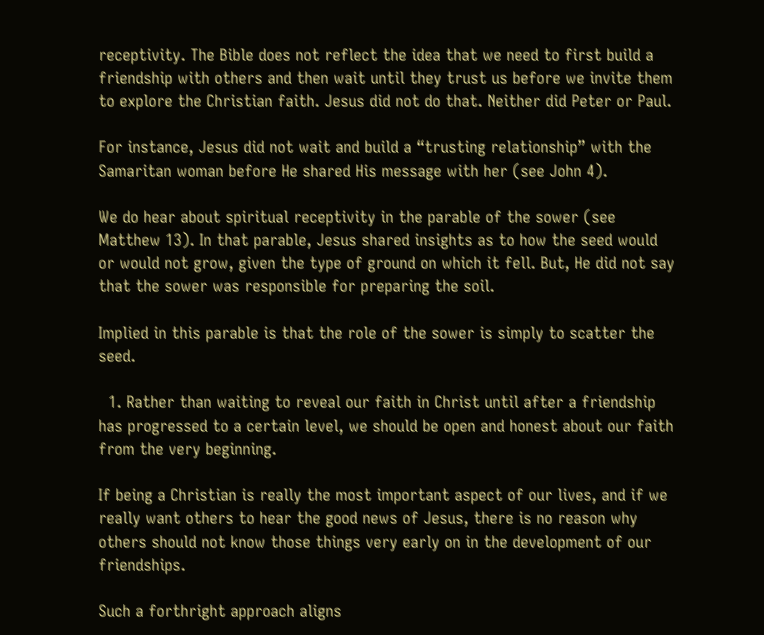receptivity. The Bible does not reflect the idea that we need to first build a friendship with others and then wait until they trust us before we invite them to explore the Christian faith. Jesus did not do that. Neither did Peter or Paul.

For instance, Jesus did not wait and build a “trusting relationship” with the Samaritan woman before He shared His message with her (see John 4).

We do hear about spiritual receptivity in the parable of the sower (see Matthew 13). In that parable, Jesus shared insights as to how the seed would or would not grow, given the type of ground on which it fell. But, He did not say that the sower was responsible for preparing the soil.

Implied in this parable is that the role of the sower is simply to scatter the seed.

  1. Rather than waiting to reveal our faith in Christ until after a friendship has progressed to a certain level, we should be open and honest about our faith from the very beginning.

If being a Christian is really the most important aspect of our lives, and if we really want others to hear the good news of Jesus, there is no reason why others should not know those things very early on in the development of our friendships.

Such a forthright approach aligns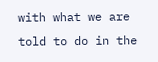with what we are told to do in the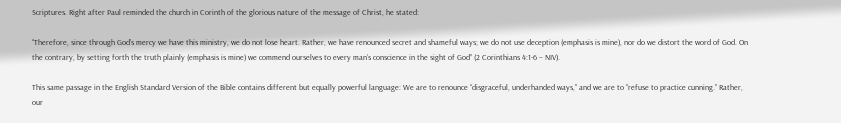Scriptures. Right after Paul reminded the church in Corinth of the glorious nature of the message of Christ, he stated:

“Therefore, since through God’s mercy we have this ministry, we do not lose heart. Rather, we have renounced secret and shameful ways; we do not use deception (emphasis is mine), nor do we distort the word of God. On the contrary, by setting forth the truth plainly (emphasis is mine) we commend ourselves to every man’s conscience in the sight of God” (2 Corinthians 4:1-6 – NIV).

This same passage in the English Standard Version of the Bible contains different but equally powerful language: We are to renounce “disgraceful, underhanded ways,” and we are to “refuse to practice cunning.” Rather, our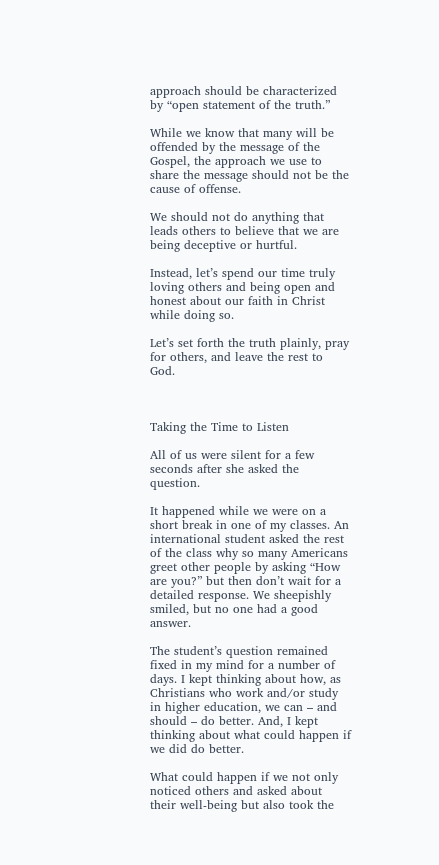approach should be characterized by “open statement of the truth.”

While we know that many will be offended by the message of the Gospel, the approach we use to share the message should not be the cause of offense.

We should not do anything that leads others to believe that we are being deceptive or hurtful.

Instead, let’s spend our time truly loving others and being open and honest about our faith in Christ while doing so.

Let’s set forth the truth plainly, pray for others, and leave the rest to God.



Taking the Time to Listen

All of us were silent for a few seconds after she asked the question.

It happened while we were on a short break in one of my classes. An international student asked the rest of the class why so many Americans greet other people by asking “How are you?” but then don’t wait for a detailed response. We sheepishly smiled, but no one had a good answer.

The student’s question remained fixed in my mind for a number of days. I kept thinking about how, as Christians who work and/or study in higher education, we can – and should – do better. And, I kept thinking about what could happen if we did do better.

What could happen if we not only noticed others and asked about their well-being but also took the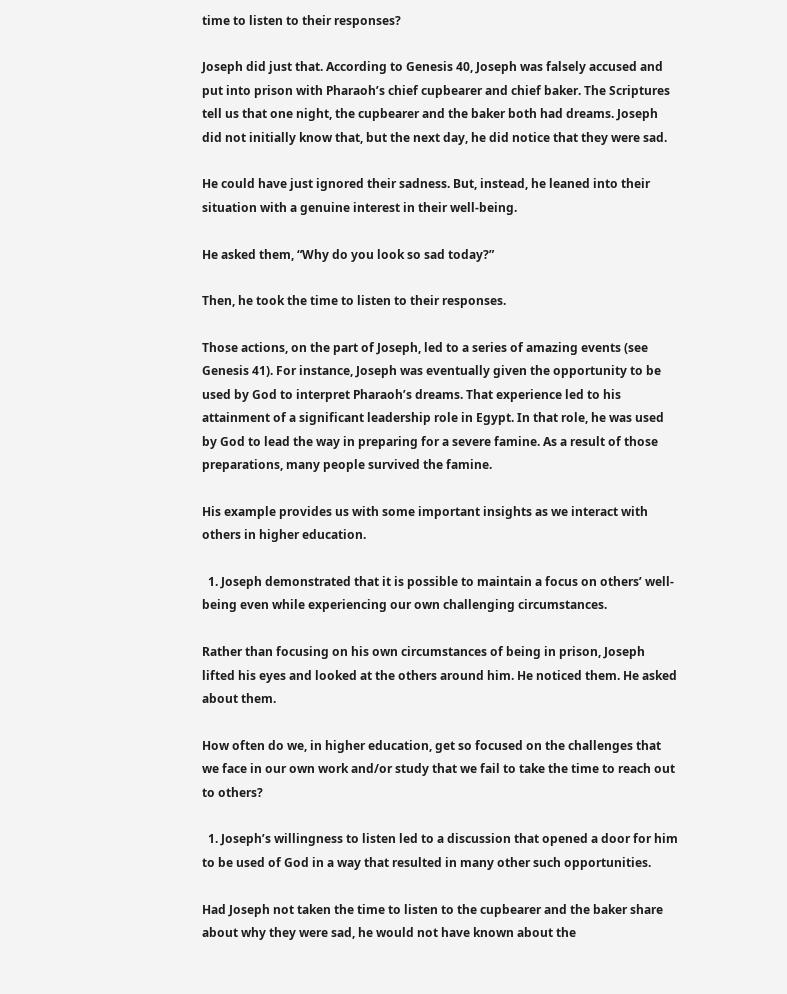time to listen to their responses?

Joseph did just that. According to Genesis 40, Joseph was falsely accused and put into prison with Pharaoh’s chief cupbearer and chief baker. The Scriptures tell us that one night, the cupbearer and the baker both had dreams. Joseph did not initially know that, but the next day, he did notice that they were sad.

He could have just ignored their sadness. But, instead, he leaned into their situation with a genuine interest in their well-being.

He asked them, “Why do you look so sad today?”

Then, he took the time to listen to their responses.

Those actions, on the part of Joseph, led to a series of amazing events (see Genesis 41). For instance, Joseph was eventually given the opportunity to be used by God to interpret Pharaoh’s dreams. That experience led to his attainment of a significant leadership role in Egypt. In that role, he was used by God to lead the way in preparing for a severe famine. As a result of those preparations, many people survived the famine.

His example provides us with some important insights as we interact with others in higher education.

  1. Joseph demonstrated that it is possible to maintain a focus on others’ well-being even while experiencing our own challenging circumstances.

Rather than focusing on his own circumstances of being in prison, Joseph lifted his eyes and looked at the others around him. He noticed them. He asked about them.

How often do we, in higher education, get so focused on the challenges that we face in our own work and/or study that we fail to take the time to reach out to others?

  1. Joseph’s willingness to listen led to a discussion that opened a door for him to be used of God in a way that resulted in many other such opportunities.

Had Joseph not taken the time to listen to the cupbearer and the baker share about why they were sad, he would not have known about the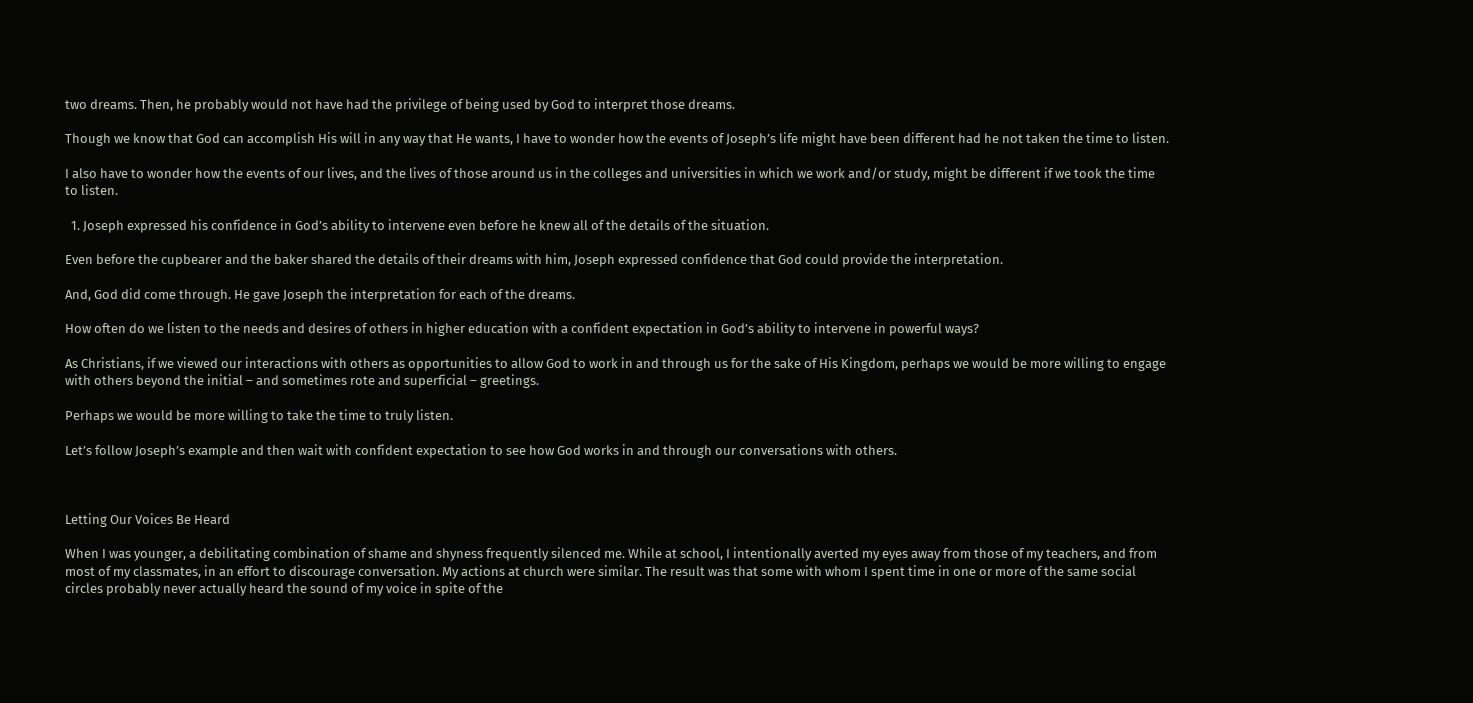two dreams. Then, he probably would not have had the privilege of being used by God to interpret those dreams.

Though we know that God can accomplish His will in any way that He wants, I have to wonder how the events of Joseph’s life might have been different had he not taken the time to listen.

I also have to wonder how the events of our lives, and the lives of those around us in the colleges and universities in which we work and/or study, might be different if we took the time to listen.

  1. Joseph expressed his confidence in God’s ability to intervene even before he knew all of the details of the situation.

Even before the cupbearer and the baker shared the details of their dreams with him, Joseph expressed confidence that God could provide the interpretation.

And, God did come through. He gave Joseph the interpretation for each of the dreams.

How often do we listen to the needs and desires of others in higher education with a confident expectation in God’s ability to intervene in powerful ways?

As Christians, if we viewed our interactions with others as opportunities to allow God to work in and through us for the sake of His Kingdom, perhaps we would be more willing to engage with others beyond the initial – and sometimes rote and superficial – greetings.

Perhaps we would be more willing to take the time to truly listen.

Let’s follow Joseph’s example and then wait with confident expectation to see how God works in and through our conversations with others.



Letting Our Voices Be Heard

When I was younger, a debilitating combination of shame and shyness frequently silenced me. While at school, I intentionally averted my eyes away from those of my teachers, and from most of my classmates, in an effort to discourage conversation. My actions at church were similar. The result was that some with whom I spent time in one or more of the same social circles probably never actually heard the sound of my voice in spite of the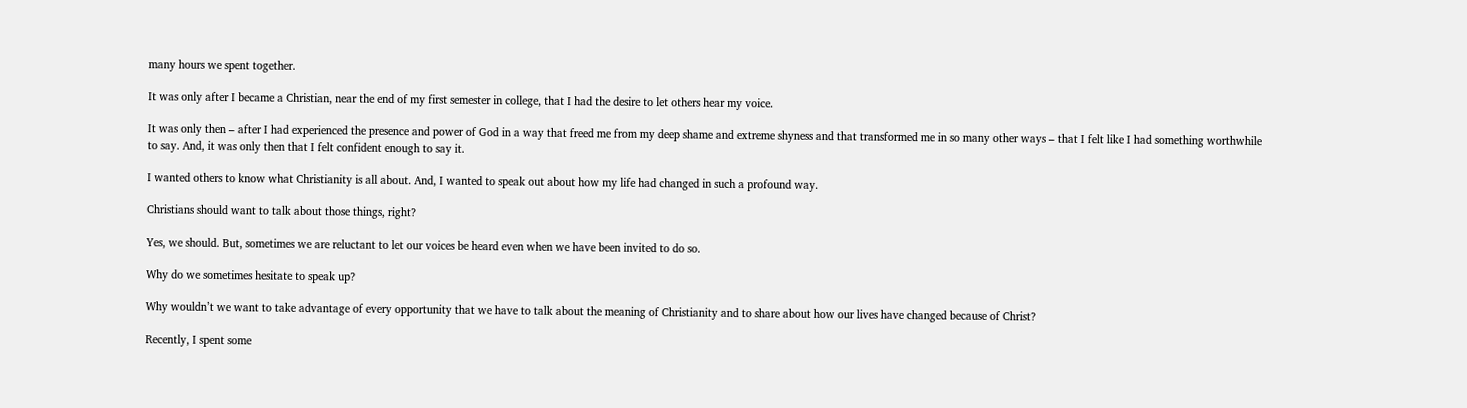many hours we spent together.

It was only after I became a Christian, near the end of my first semester in college, that I had the desire to let others hear my voice.

It was only then – after I had experienced the presence and power of God in a way that freed me from my deep shame and extreme shyness and that transformed me in so many other ways – that I felt like I had something worthwhile to say. And, it was only then that I felt confident enough to say it.

I wanted others to know what Christianity is all about. And, I wanted to speak out about how my life had changed in such a profound way.

Christians should want to talk about those things, right?

Yes, we should. But, sometimes we are reluctant to let our voices be heard even when we have been invited to do so.

Why do we sometimes hesitate to speak up?

Why wouldn’t we want to take advantage of every opportunity that we have to talk about the meaning of Christianity and to share about how our lives have changed because of Christ?

Recently, I spent some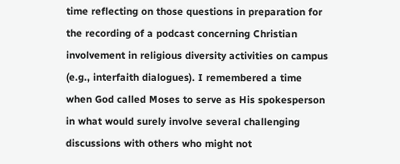time reflecting on those questions in preparation for the recording of a podcast concerning Christian involvement in religious diversity activities on campus (e.g., interfaith dialogues). I remembered a time when God called Moses to serve as His spokesperson in what would surely involve several challenging discussions with others who might not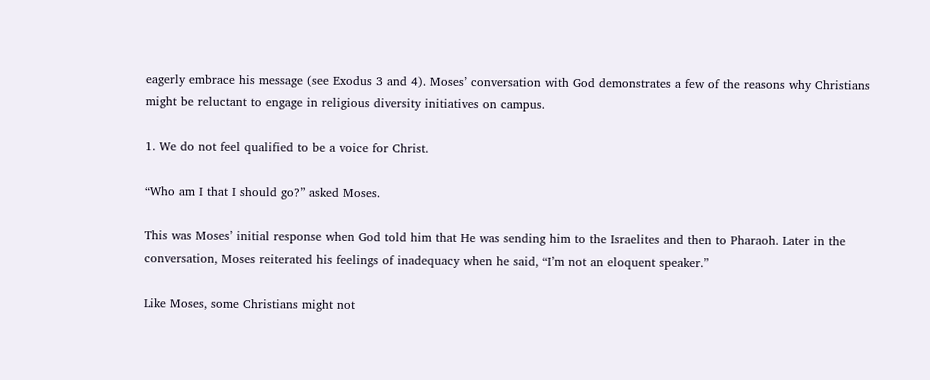eagerly embrace his message (see Exodus 3 and 4). Moses’ conversation with God demonstrates a few of the reasons why Christians might be reluctant to engage in religious diversity initiatives on campus.

1. We do not feel qualified to be a voice for Christ.

“Who am I that I should go?” asked Moses.

This was Moses’ initial response when God told him that He was sending him to the Israelites and then to Pharaoh. Later in the conversation, Moses reiterated his feelings of inadequacy when he said, “I’m not an eloquent speaker.”

Like Moses, some Christians might not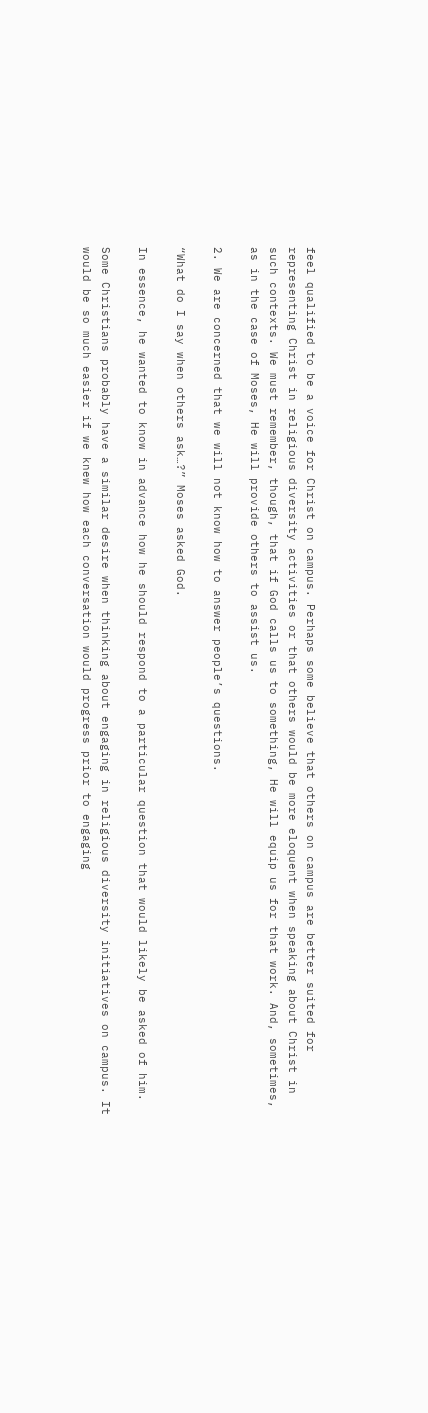feel qualified to be a voice for Christ on campus. Perhaps some believe that others on campus are better suited for representing Christ in religious diversity activities or that others would be more eloquent when speaking about Christ in such contexts. We must remember, though, that if God calls us to something, He will equip us for that work. And, sometimes, as in the case of Moses, He will provide others to assist us.

2. We are concerned that we will not know how to answer people’s questions.

“What do I say when others ask…?” Moses asked God.

In essence, he wanted to know in advance how he should respond to a particular question that would likely be asked of him.

Some Christians probably have a similar desire when thinking about engaging in religious diversity initiatives on campus. It would be so much easier if we knew how each conversation would progress prior to engaging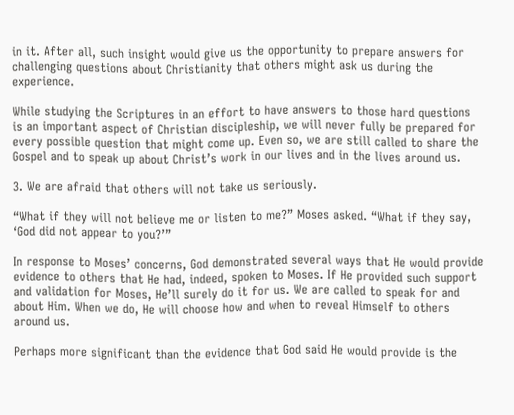in it. After all, such insight would give us the opportunity to prepare answers for challenging questions about Christianity that others might ask us during the experience.

While studying the Scriptures in an effort to have answers to those hard questions is an important aspect of Christian discipleship, we will never fully be prepared for every possible question that might come up. Even so, we are still called to share the Gospel and to speak up about Christ’s work in our lives and in the lives around us.

3. We are afraid that others will not take us seriously.

“What if they will not believe me or listen to me?” Moses asked. “What if they say, ‘God did not appear to you?’”

In response to Moses’ concerns, God demonstrated several ways that He would provide evidence to others that He had, indeed, spoken to Moses. If He provided such support and validation for Moses, He’ll surely do it for us. We are called to speak for and about Him. When we do, He will choose how and when to reveal Himself to others around us.

Perhaps more significant than the evidence that God said He would provide is the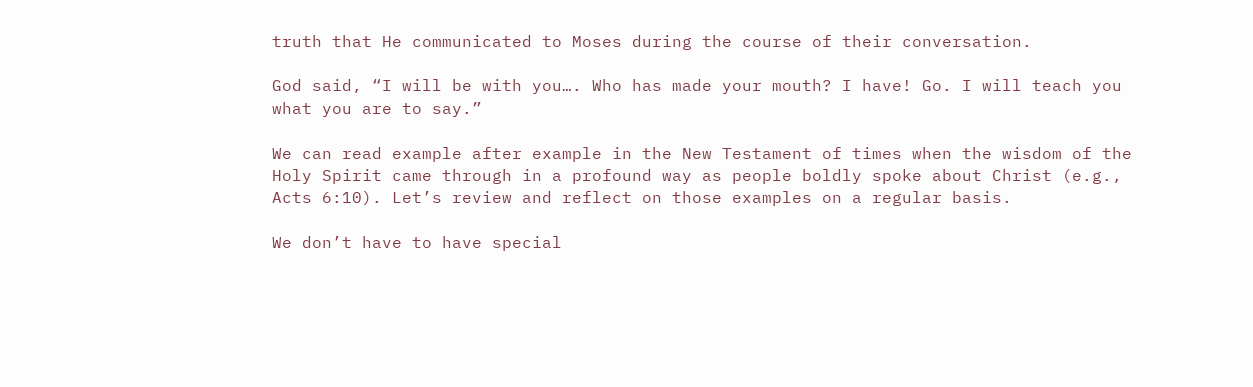truth that He communicated to Moses during the course of their conversation.

God said, “I will be with you…. Who has made your mouth? I have! Go. I will teach you what you are to say.”

We can read example after example in the New Testament of times when the wisdom of the Holy Spirit came through in a profound way as people boldly spoke about Christ (e.g., Acts 6:10). Let’s review and reflect on those examples on a regular basis.

We don’t have to have special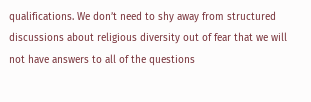qualifications. We don’t need to shy away from structured discussions about religious diversity out of fear that we will not have answers to all of the questions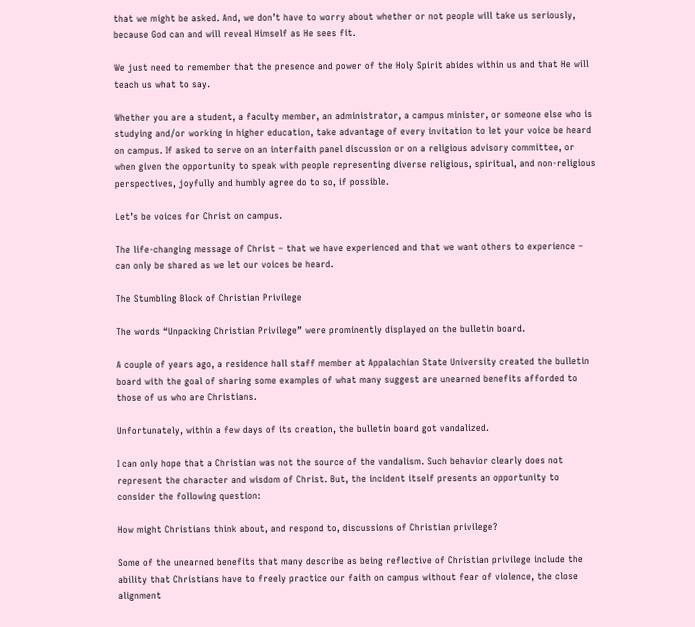that we might be asked. And, we don’t have to worry about whether or not people will take us seriously, because God can and will reveal Himself as He sees fit.

We just need to remember that the presence and power of the Holy Spirit abides within us and that He will teach us what to say.

Whether you are a student, a faculty member, an administrator, a campus minister, or someone else who is studying and/or working in higher education, take advantage of every invitation to let your voice be heard on campus. If asked to serve on an interfaith panel discussion or on a religious advisory committee, or when given the opportunity to speak with people representing diverse religious, spiritual, and non-religious perspectives, joyfully and humbly agree do to so, if possible.

Let’s be voices for Christ on campus.

The life-changing message of Christ – that we have experienced and that we want others to experience – can only be shared as we let our voices be heard.

The Stumbling Block of Christian Privilege

The words “Unpacking Christian Privilege” were prominently displayed on the bulletin board.

A couple of years ago, a residence hall staff member at Appalachian State University created the bulletin board with the goal of sharing some examples of what many suggest are unearned benefits afforded to those of us who are Christians.

Unfortunately, within a few days of its creation, the bulletin board got vandalized.

I can only hope that a Christian was not the source of the vandalism. Such behavior clearly does not represent the character and wisdom of Christ. But, the incident itself presents an opportunity to consider the following question:

How might Christians think about, and respond to, discussions of Christian privilege?

Some of the unearned benefits that many describe as being reflective of Christian privilege include the ability that Christians have to freely practice our faith on campus without fear of violence, the close alignment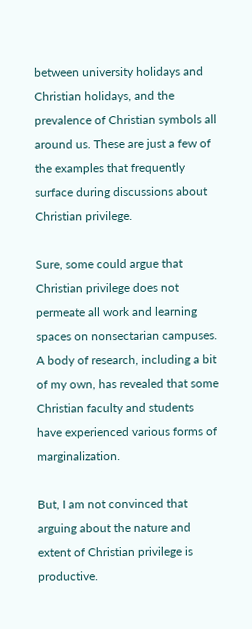between university holidays and Christian holidays, and the prevalence of Christian symbols all around us. These are just a few of the examples that frequently surface during discussions about Christian privilege.

Sure, some could argue that Christian privilege does not permeate all work and learning spaces on nonsectarian campuses. A body of research, including a bit of my own, has revealed that some Christian faculty and students have experienced various forms of marginalization.

But, I am not convinced that arguing about the nature and extent of Christian privilege is productive.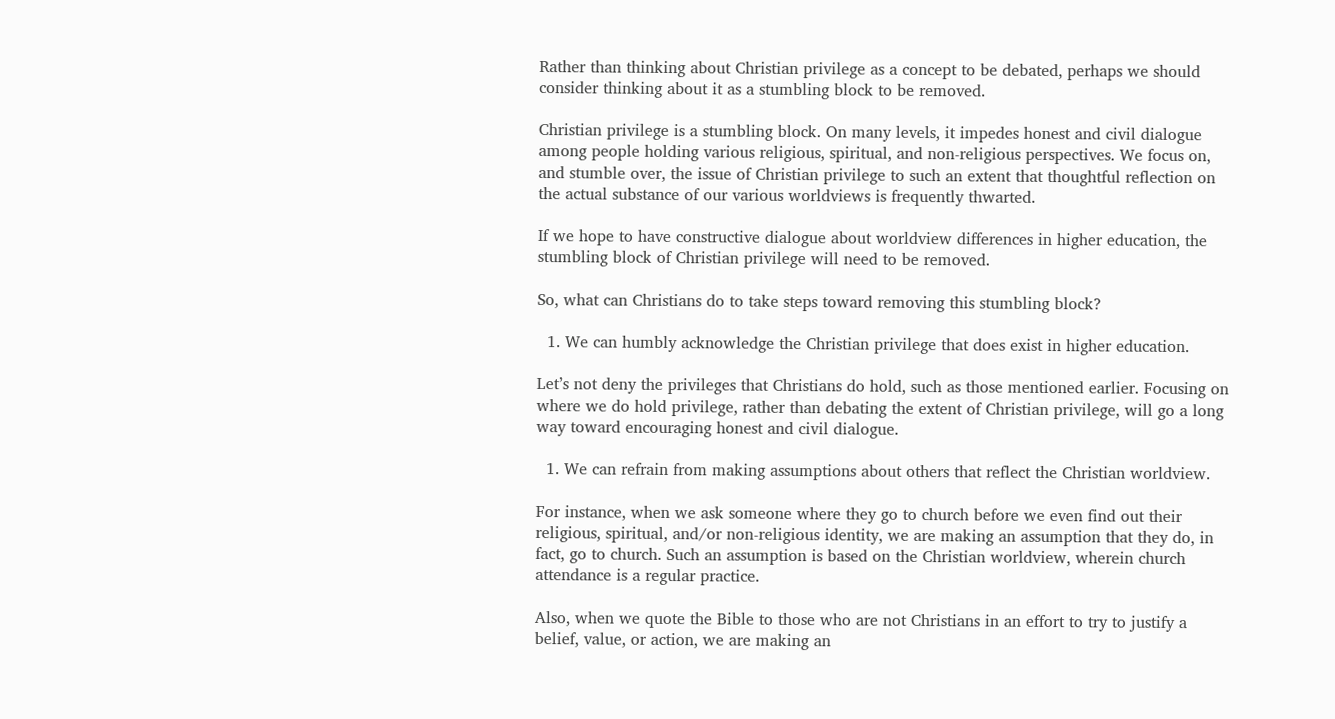Rather than thinking about Christian privilege as a concept to be debated, perhaps we should consider thinking about it as a stumbling block to be removed.

Christian privilege is a stumbling block. On many levels, it impedes honest and civil dialogue among people holding various religious, spiritual, and non-religious perspectives. We focus on, and stumble over, the issue of Christian privilege to such an extent that thoughtful reflection on the actual substance of our various worldviews is frequently thwarted.

If we hope to have constructive dialogue about worldview differences in higher education, the stumbling block of Christian privilege will need to be removed.

So, what can Christians do to take steps toward removing this stumbling block?

  1. We can humbly acknowledge the Christian privilege that does exist in higher education.

Let’s not deny the privileges that Christians do hold, such as those mentioned earlier. Focusing on where we do hold privilege, rather than debating the extent of Christian privilege, will go a long way toward encouraging honest and civil dialogue.

  1. We can refrain from making assumptions about others that reflect the Christian worldview.

For instance, when we ask someone where they go to church before we even find out their religious, spiritual, and/or non-religious identity, we are making an assumption that they do, in fact, go to church. Such an assumption is based on the Christian worldview, wherein church attendance is a regular practice.

Also, when we quote the Bible to those who are not Christians in an effort to try to justify a belief, value, or action, we are making an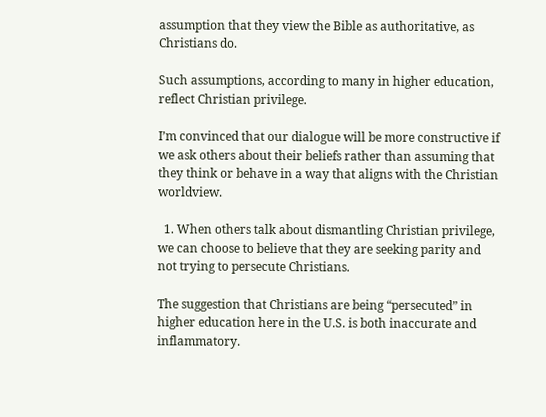assumption that they view the Bible as authoritative, as Christians do.

Such assumptions, according to many in higher education, reflect Christian privilege.

I’m convinced that our dialogue will be more constructive if we ask others about their beliefs rather than assuming that they think or behave in a way that aligns with the Christian worldview.

  1. When others talk about dismantling Christian privilege, we can choose to believe that they are seeking parity and not trying to persecute Christians.

The suggestion that Christians are being “persecuted” in higher education here in the U.S. is both inaccurate and inflammatory.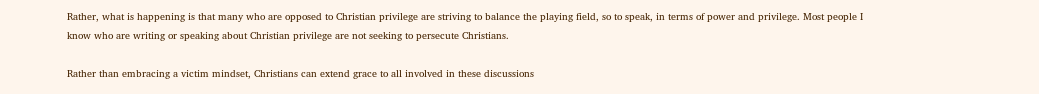Rather, what is happening is that many who are opposed to Christian privilege are striving to balance the playing field, so to speak, in terms of power and privilege. Most people I know who are writing or speaking about Christian privilege are not seeking to persecute Christians.

Rather than embracing a victim mindset, Christians can extend grace to all involved in these discussions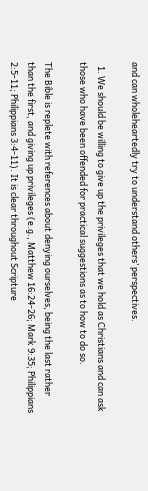and can wholeheartedly try to understand others’ perspectives.

  1. We should be willing to give up the privileges that we hold as Christians and can ask those who have been offended for practical suggestions as to how to do so.

The Bible is replete with references about denying ourselves, being the last rather than the first, and giving up privileges (e.g., Matthew 16:24-26; Mark 9:35; Philippians 2:5-11; Philippians 3:4-11). It is clear throughout Scripture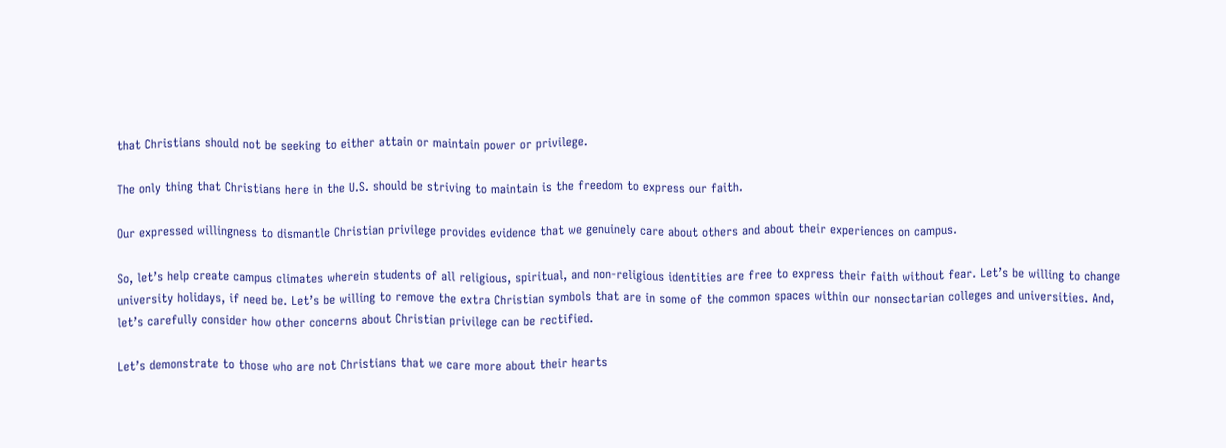that Christians should not be seeking to either attain or maintain power or privilege.

The only thing that Christians here in the U.S. should be striving to maintain is the freedom to express our faith.

Our expressed willingness to dismantle Christian privilege provides evidence that we genuinely care about others and about their experiences on campus.

So, let’s help create campus climates wherein students of all religious, spiritual, and non-religious identities are free to express their faith without fear. Let’s be willing to change university holidays, if need be. Let’s be willing to remove the extra Christian symbols that are in some of the common spaces within our nonsectarian colleges and universities. And, let’s carefully consider how other concerns about Christian privilege can be rectified.

Let’s demonstrate to those who are not Christians that we care more about their hearts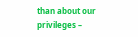than about our privileges –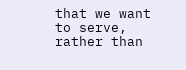that we want to serve, rather than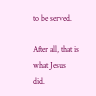to be served.

After all, that is what Jesus did.